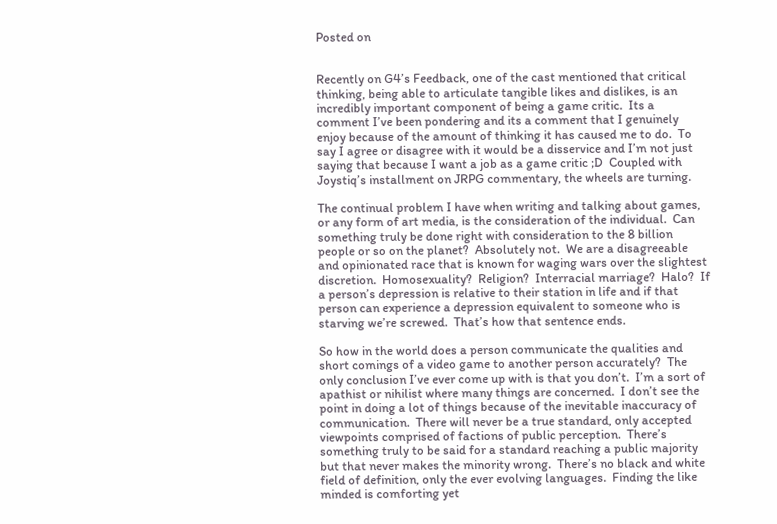Posted on


Recently on G4’s Feedback, one of the cast mentioned that critical thinking, being able to articulate tangible likes and dislikes, is an incredibly important component of being a game critic.  Its a comment I’ve been pondering and its a comment that I genuinely enjoy because of the amount of thinking it has caused me to do.  To say I agree or disagree with it would be a disservice and I’m not just saying that because I want a job as a game critic ;D  Coupled with Joystiq’s installment on JRPG commentary, the wheels are turning.

The continual problem I have when writing and talking about games, or any form of art media, is the consideration of the individual.  Can something truly be done right with consideration to the 8 billion people or so on the planet?  Absolutely not.  We are a disagreeable and opinionated race that is known for waging wars over the slightest discretion.  Homosexuality?  Religion?  Interracial marriage?  Halo?  If a person’s depression is relative to their station in life and if that person can experience a depression equivalent to someone who is starving we’re screwed.  That’s how that sentence ends.

So how in the world does a person communicate the qualities and short comings of a video game to another person accurately?  The only conclusion I’ve ever come up with is that you don’t.  I’m a sort of apathist or nihilist where many things are concerned.  I don’t see the point in doing a lot of things because of the inevitable inaccuracy of communication.  There will never be a true standard, only accepted viewpoints comprised of factions of public perception.  There’s something truly to be said for a standard reaching a public majority but that never makes the minority wrong.  There’s no black and white field of definition, only the ever evolving languages.  Finding the like minded is comforting yet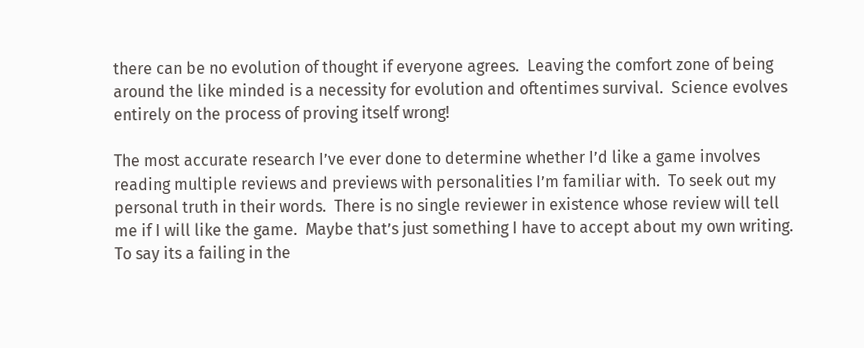there can be no evolution of thought if everyone agrees.  Leaving the comfort zone of being around the like minded is a necessity for evolution and oftentimes survival.  Science evolves entirely on the process of proving itself wrong!

The most accurate research I’ve ever done to determine whether I’d like a game involves reading multiple reviews and previews with personalities I’m familiar with.  To seek out my personal truth in their words.  There is no single reviewer in existence whose review will tell me if I will like the game.  Maybe that’s just something I have to accept about my own writing.  To say its a failing in the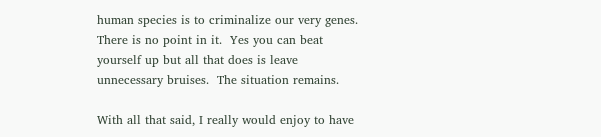human species is to criminalize our very genes.  There is no point in it.  Yes you can beat yourself up but all that does is leave unnecessary bruises.  The situation remains.

With all that said, I really would enjoy to have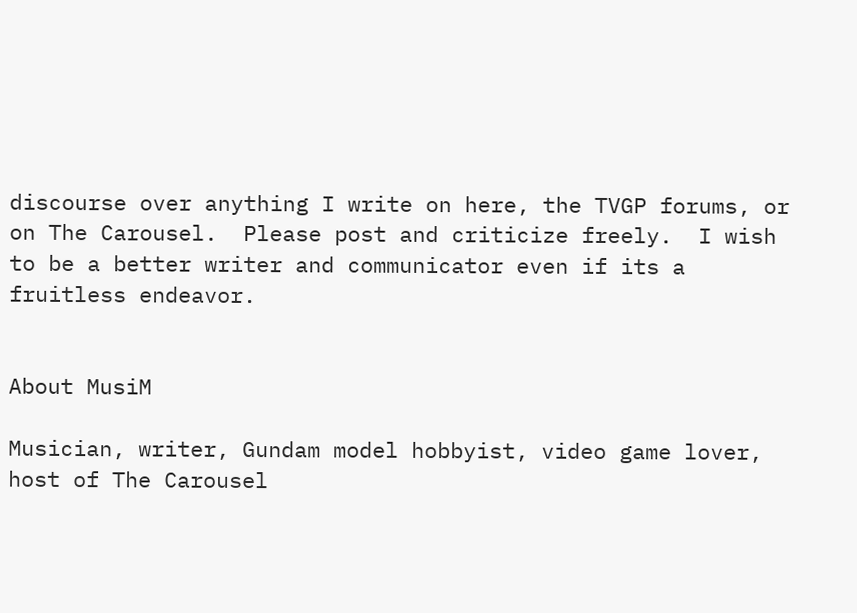discourse over anything I write on here, the TVGP forums, or on The Carousel.  Please post and criticize freely.  I wish to be a better writer and communicator even if its a fruitless endeavor.


About MusiM

Musician, writer, Gundam model hobbyist, video game lover, host of The Carousel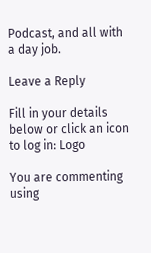Podcast, and all with a day job.

Leave a Reply

Fill in your details below or click an icon to log in: Logo

You are commenting using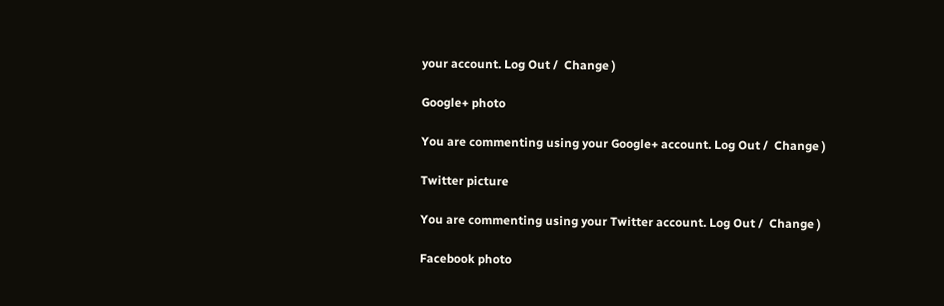your account. Log Out /  Change )

Google+ photo

You are commenting using your Google+ account. Log Out /  Change )

Twitter picture

You are commenting using your Twitter account. Log Out /  Change )

Facebook photo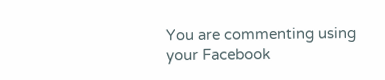You are commenting using your Facebook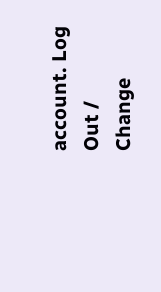account. Log Out /  Change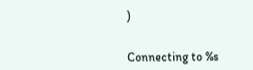)


Connecting to %s